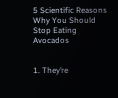5 Scientific Reasons Why You Should Stop Eating Avocados


1. They’re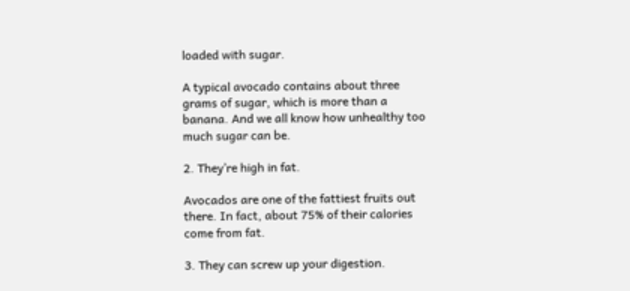loaded with sugar.

A typical avocado contains about three grams of sugar, which is more than a banana. And we all know how unhealthy too much sugar can be.

2. They’re high in fat.

Avocados are one of the fattiest fruits out there. In fact, about 75% of their calories come from fat.

3. They can screw up your digestion.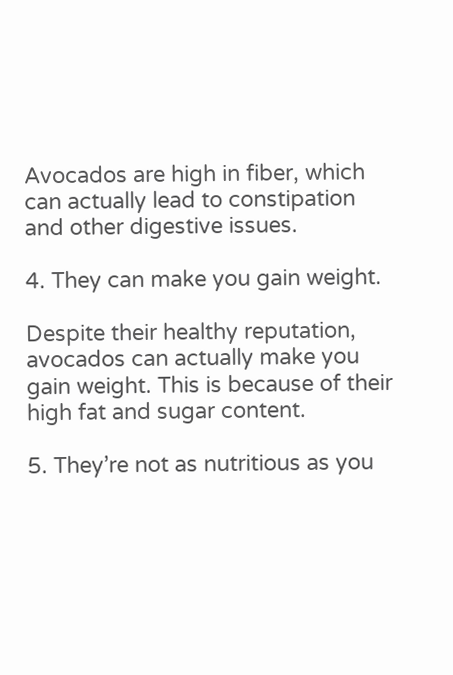Avocados are high in fiber, which can actually lead to constipation and other digestive issues.

4. They can make you gain weight.

Despite their healthy reputation, avocados can actually make you gain weight. This is because of their high fat and sugar content.

5. They’re not as nutritious as you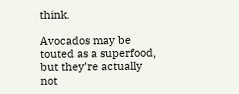think.

Avocados may be touted as a superfood, but they’re actually not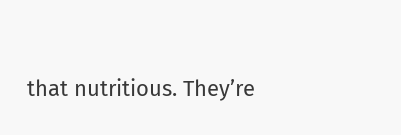that nutritious. They’re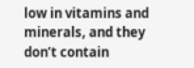low in vitamins and minerals, and they don’t contain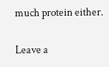much protein either.

Leave a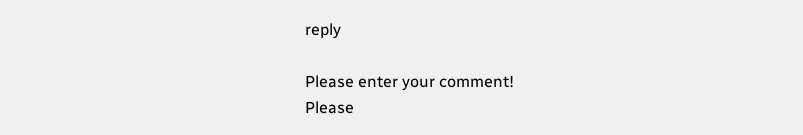reply

Please enter your comment!
Please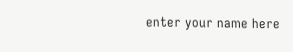enter your name here